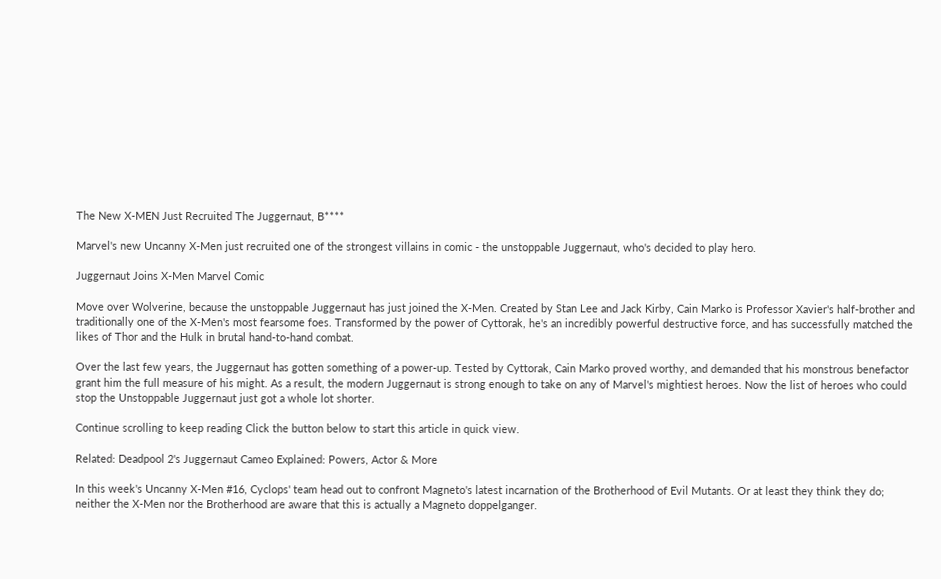The New X-MEN Just Recruited The Juggernaut, B****

Marvel's new Uncanny X-Men just recruited one of the strongest villains in comic - the unstoppable Juggernaut, who's decided to play hero.

Juggernaut Joins X-Men Marvel Comic

Move over Wolverine, because the unstoppable Juggernaut has just joined the X-Men. Created by Stan Lee and Jack Kirby, Cain Marko is Professor Xavier's half-brother and traditionally one of the X-Men's most fearsome foes. Transformed by the power of Cyttorak, he's an incredibly powerful destructive force, and has successfully matched the likes of Thor and the Hulk in brutal hand-to-hand combat.

Over the last few years, the Juggernaut has gotten something of a power-up. Tested by Cyttorak, Cain Marko proved worthy, and demanded that his monstrous benefactor grant him the full measure of his might. As a result, the modern Juggernaut is strong enough to take on any of Marvel's mightiest heroes. Now the list of heroes who could stop the Unstoppable Juggernaut just got a whole lot shorter.

Continue scrolling to keep reading Click the button below to start this article in quick view.

Related: Deadpool 2's Juggernaut Cameo Explained: Powers, Actor & More

In this week's Uncanny X-Men #16, Cyclops' team head out to confront Magneto's latest incarnation of the Brotherhood of Evil Mutants. Or at least they think they do; neither the X-Men nor the Brotherhood are aware that this is actually a Magneto doppelganger.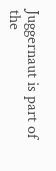Juggernaut is part of the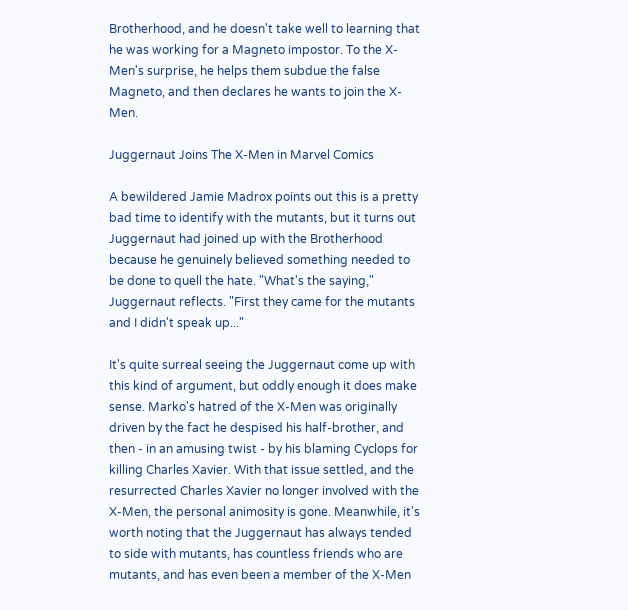Brotherhood, and he doesn't take well to learning that he was working for a Magneto impostor. To the X-Men's surprise, he helps them subdue the false Magneto, and then declares he wants to join the X-Men.

Juggernaut Joins The X-Men in Marvel Comics

A bewildered Jamie Madrox points out this is a pretty bad time to identify with the mutants, but it turns out Juggernaut had joined up with the Brotherhood because he genuinely believed something needed to be done to quell the hate. "What's the saying," Juggernaut reflects. "First they came for the mutants and I didn't speak up..."

It's quite surreal seeing the Juggernaut come up with this kind of argument, but oddly enough it does make sense. Marko's hatred of the X-Men was originally driven by the fact he despised his half-brother, and then - in an amusing twist - by his blaming Cyclops for killing Charles Xavier. With that issue settled, and the resurrected Charles Xavier no longer involved with the X-Men, the personal animosity is gone. Meanwhile, it's worth noting that the Juggernaut has always tended to side with mutants, has countless friends who are mutants, and has even been a member of the X-Men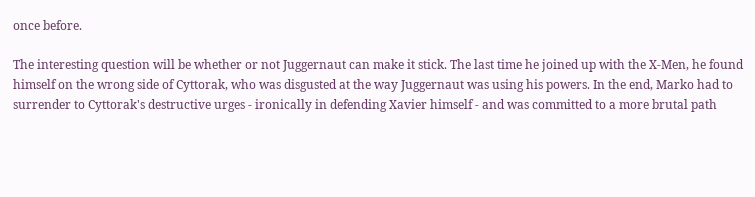once before.

The interesting question will be whether or not Juggernaut can make it stick. The last time he joined up with the X-Men, he found himself on the wrong side of Cyttorak, who was disgusted at the way Juggernaut was using his powers. In the end, Marko had to surrender to Cyttorak's destructive urges - ironically in defending Xavier himself - and was committed to a more brutal path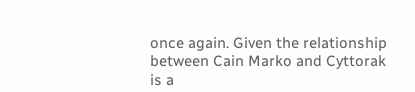once again. Given the relationship between Cain Marko and Cyttorak is a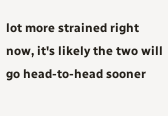lot more strained right now, it's likely the two will go head-to-head sooner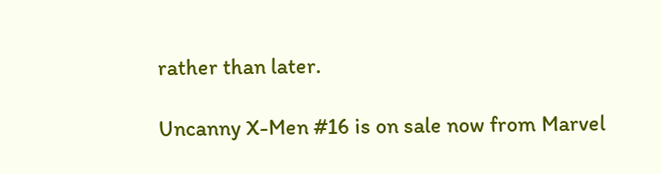rather than later.

Uncanny X-Men #16 is on sale now from Marvel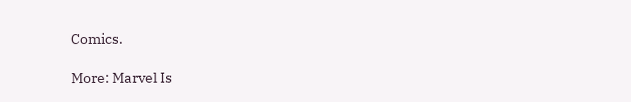Comics.

More: Marvel Is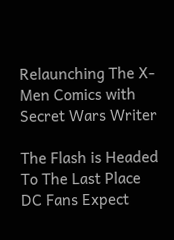Relaunching The X-Men Comics with Secret Wars Writer

The Flash is Headed To The Last Place DC Fans Expect